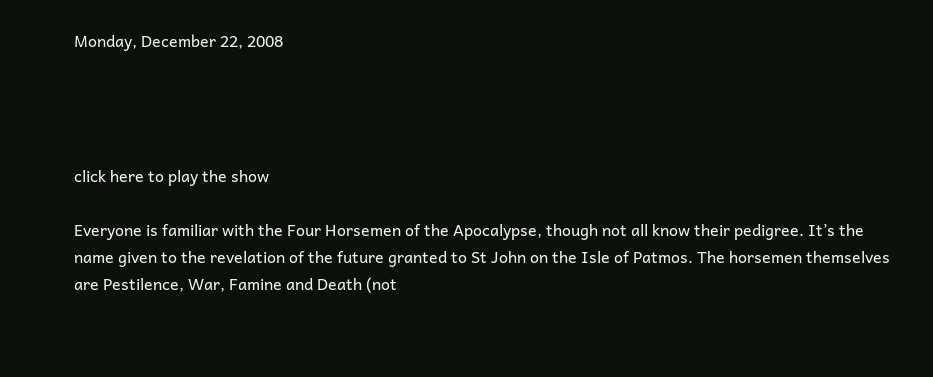Monday, December 22, 2008




click here to play the show

Everyone is familiar with the Four Horsemen of the Apocalypse, though not all know their pedigree. It’s the name given to the revelation of the future granted to St John on the Isle of Patmos. The horsemen themselves are Pestilence, War, Famine and Death (not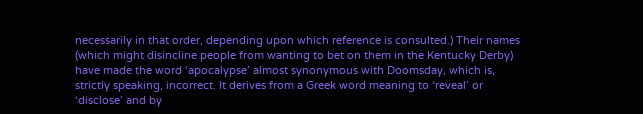necessarily in that order, depending upon which reference is consulted.) Their names (which might disincline people from wanting to bet on them in the Kentucky Derby) have made the word ‘apocalypse’ almost synonymous with Doomsday, which is, strictly speaking, incorrect. It derives from a Greek word meaning to ‘reveal’ or ‘disclose’ and by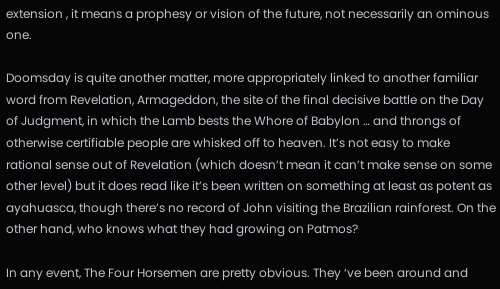extension , it means a prophesy or vision of the future, not necessarily an ominous one.

Doomsday is quite another matter, more appropriately linked to another familiar word from Revelation, Armageddon, the site of the final decisive battle on the Day of Judgment, in which the Lamb bests the Whore of Babylon … and throngs of otherwise certifiable people are whisked off to heaven. It’s not easy to make rational sense out of Revelation (which doesn’t mean it can’t make sense on some other level) but it does read like it’s been written on something at least as potent as ayahuasca, though there’s no record of John visiting the Brazilian rainforest. On the other hand, who knows what they had growing on Patmos?

In any event, The Four Horsemen are pretty obvious. They ‘ve been around and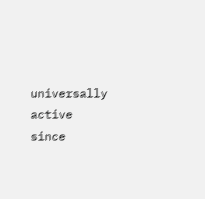universally active since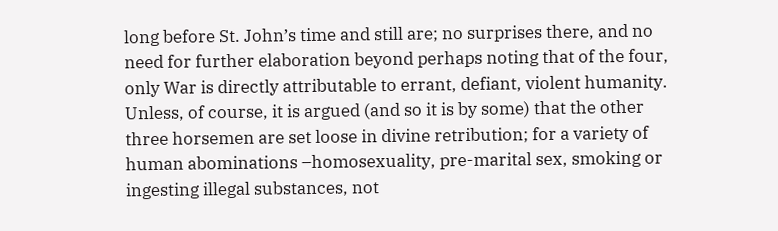long before St. John’s time and still are; no surprises there, and no need for further elaboration beyond perhaps noting that of the four, only War is directly attributable to errant, defiant, violent humanity. Unless, of course, it is argued (and so it is by some) that the other three horsemen are set loose in divine retribution; for a variety of human abominations –homosexuality, pre-marital sex, smoking or ingesting illegal substances, not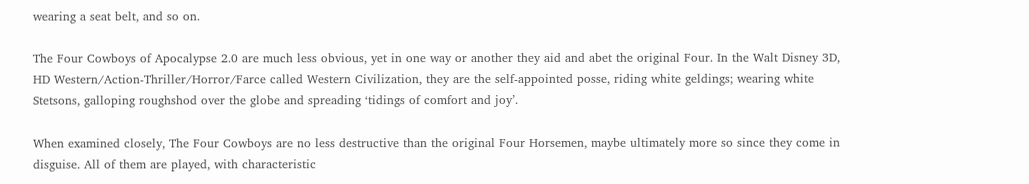wearing a seat belt, and so on.

The Four Cowboys of Apocalypse 2.0 are much less obvious, yet in one way or another they aid and abet the original Four. In the Walt Disney 3D, HD Western/Action-Thriller/Horror/Farce called Western Civilization, they are the self-appointed posse, riding white geldings; wearing white Stetsons, galloping roughshod over the globe and spreading ‘tidings of comfort and joy’.

When examined closely, The Four Cowboys are no less destructive than the original Four Horsemen, maybe ultimately more so since they come in disguise. All of them are played, with characteristic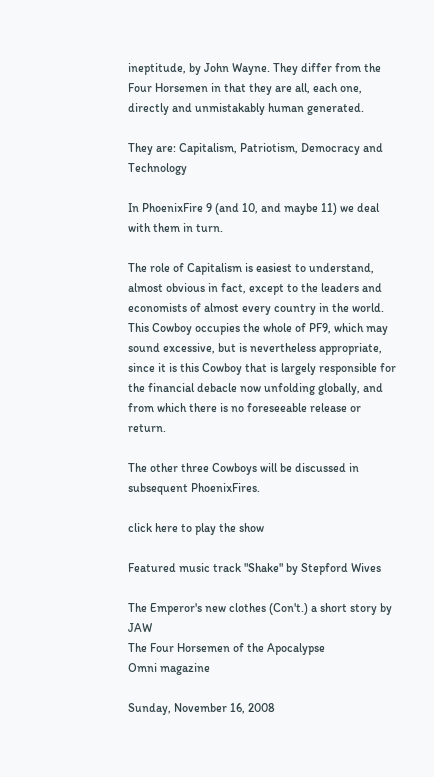ineptitude, by John Wayne. They differ from the Four Horsemen in that they are all, each one, directly and unmistakably human generated.

They are: Capitalism, Patriotism, Democracy and Technology

In PhoenixFire 9 (and 10, and maybe 11) we deal with them in turn.

The role of Capitalism is easiest to understand, almost obvious in fact, except to the leaders and economists of almost every country in the world. This Cowboy occupies the whole of PF9, which may sound excessive, but is nevertheless appropriate, since it is this Cowboy that is largely responsible for the financial debacle now unfolding globally, and from which there is no foreseeable release or return.

The other three Cowboys will be discussed in subsequent PhoenixFires.

click here to play the show

Featured music track "Shake" by Stepford Wives

The Emperor's new clothes (Con't.) a short story by JAW
The Four Horsemen of the Apocalypse
Omni magazine

Sunday, November 16, 2008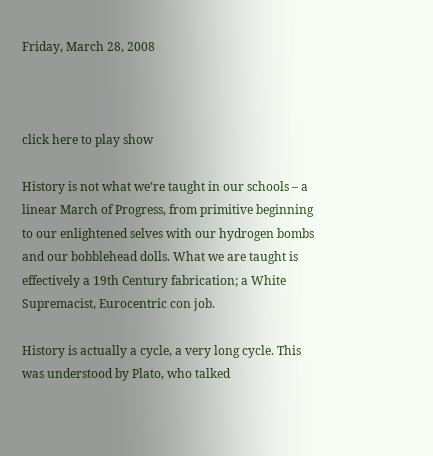Friday, March 28, 2008



click here to play show

History is not what we’re taught in our schools – a linear March of Progress, from primitive beginning to our enlightened selves with our hydrogen bombs and our bobblehead dolls. What we are taught is effectively a 19th Century fabrication; a White Supremacist, Eurocentric con job.

History is actually a cycle, a very long cycle. This was understood by Plato, who talked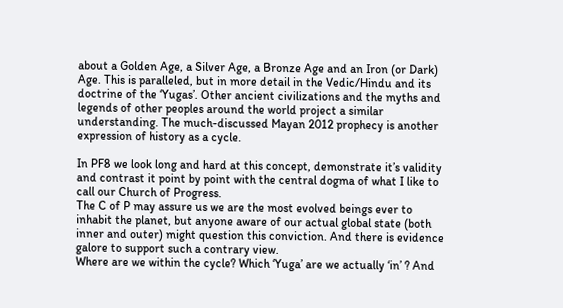about a Golden Age, a Silver Age, a Bronze Age and an Iron (or Dark) Age. This is paralleled, but in more detail in the Vedic/Hindu and its doctrine of the ‘Yugas’. Other ancient civilizations and the myths and legends of other peoples around the world project a similar understanding. The much-discussed Mayan 2012 prophecy is another expression of history as a cycle.

In PF8 we look long and hard at this concept, demonstrate it’s validity and contrast it point by point with the central dogma of what I like to call our Church of Progress.
The C of P may assure us we are the most evolved beings ever to inhabit the planet, but anyone aware of our actual global state (both inner and outer) might question this conviction. And there is evidence galore to support such a contrary view.
Where are we within the cycle? Which ‘Yuga’ are we actually ‘in’ ? And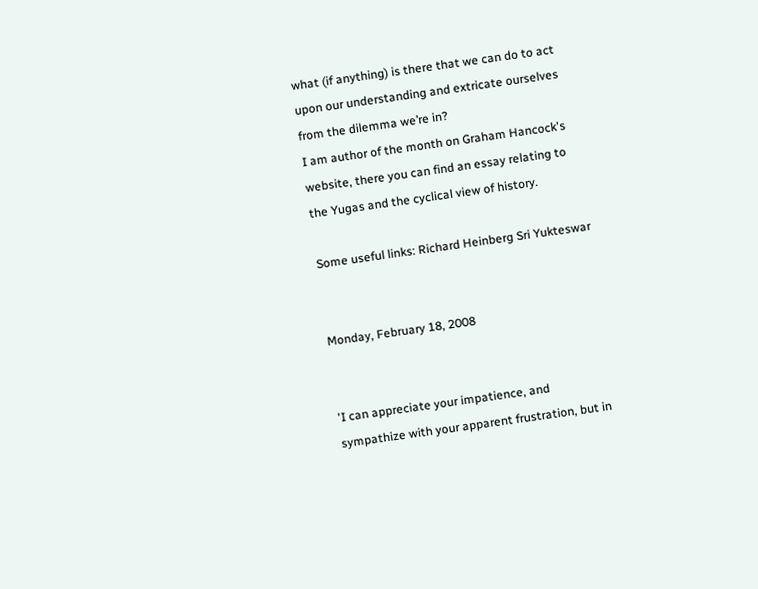what (if anything) is there that we can do to act upon our understanding and extricate ourselves from the dilemma we’re in?
I am author of the month on Graham Hancock's website, there you can find an essay relating to the Yugas and the cyclical view of history.

Some useful links: Richard Heinberg Sri Yukteswar


Monday, February 18, 2008


'I can appreciate your impatience, and sympathize with your apparent frustration, but in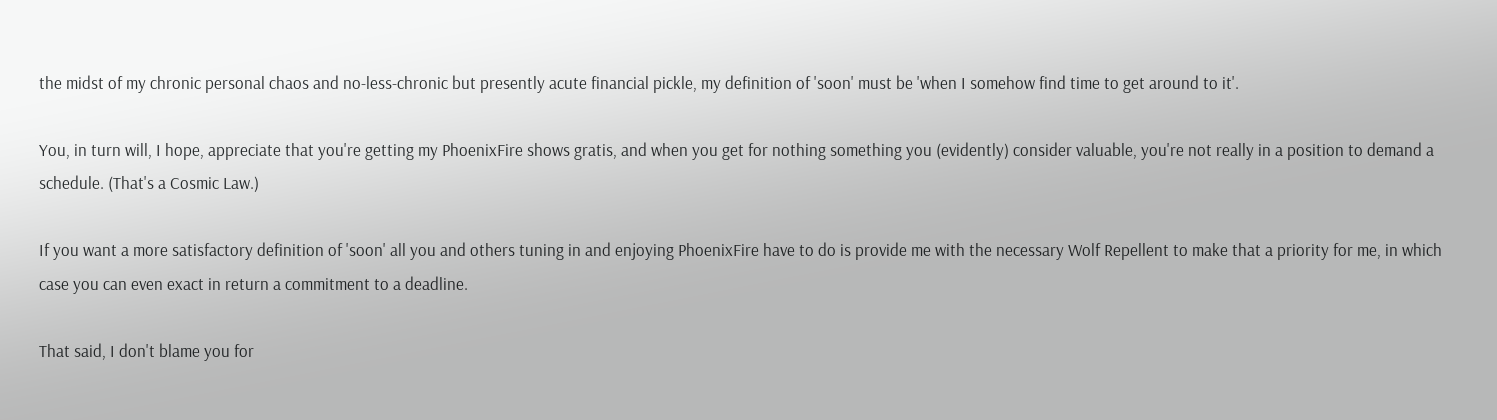the midst of my chronic personal chaos and no-less-chronic but presently acute financial pickle, my definition of 'soon' must be 'when I somehow find time to get around to it'.

You, in turn will, I hope, appreciate that you're getting my PhoenixFire shows gratis, and when you get for nothing something you (evidently) consider valuable, you're not really in a position to demand a schedule. (That's a Cosmic Law.)

If you want a more satisfactory definition of 'soon' all you and others tuning in and enjoying PhoenixFire have to do is provide me with the necessary Wolf Repellent to make that a priority for me, in which case you can even exact in return a commitment to a deadline.

That said, I don't blame you for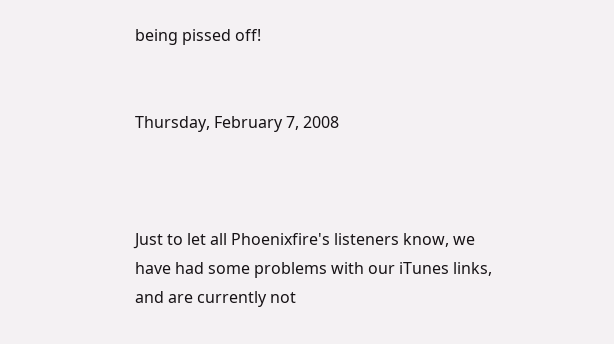being pissed off!


Thursday, February 7, 2008



Just to let all Phoenixfire's listeners know, we have had some problems with our iTunes links, and are currently not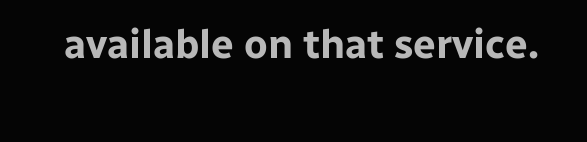available on that service.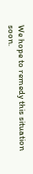We hope to remedy this situation soon.